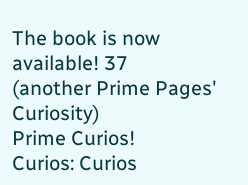The book is now available! 37
(another Prime Pages' Curiosity)
Prime Curios!
Curios: Curios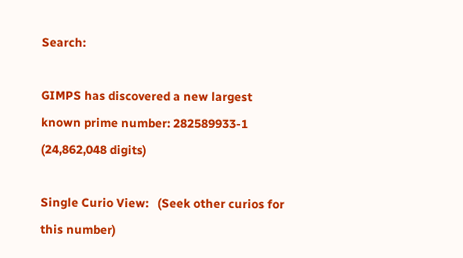Search:

GIMPS has discovered a new largest known prime number: 282589933-1 (24,862,048 digits)

Single Curio View:   (Seek other curios for this number)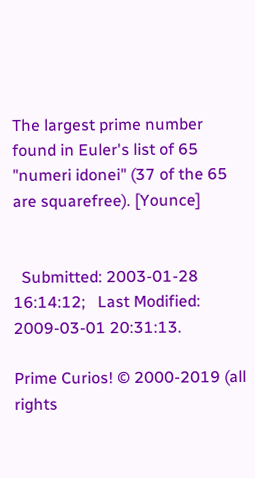The largest prime number found in Euler's list of 65 "numeri idonei" (37 of the 65 are squarefree). [Younce]


  Submitted: 2003-01-28 16:14:12;   Last Modified: 2009-03-01 20:31:13.

Prime Curios! © 2000-2019 (all rights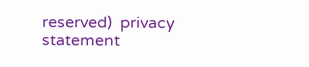reserved)  privacy statement